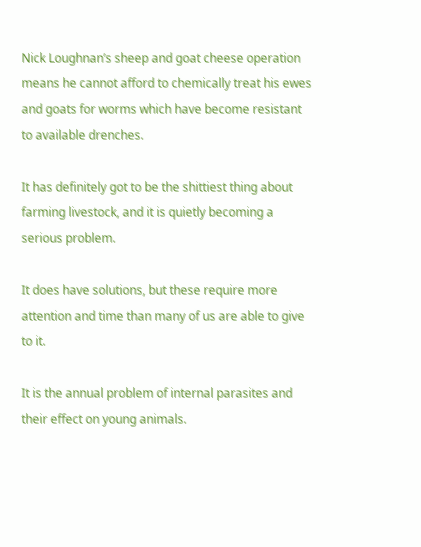Nick Loughnan’s sheep and goat cheese operation means he cannot afford to chemically treat his ewes and goats for worms which have become resistant to available drenches.

It has definitely got to be the shittiest thing about farming livestock, and it is quietly becoming a serious problem.

It does have solutions, but these require more attention and time than many of us are able to give to it.

It is the annual problem of internal parasites and their effect on young animals.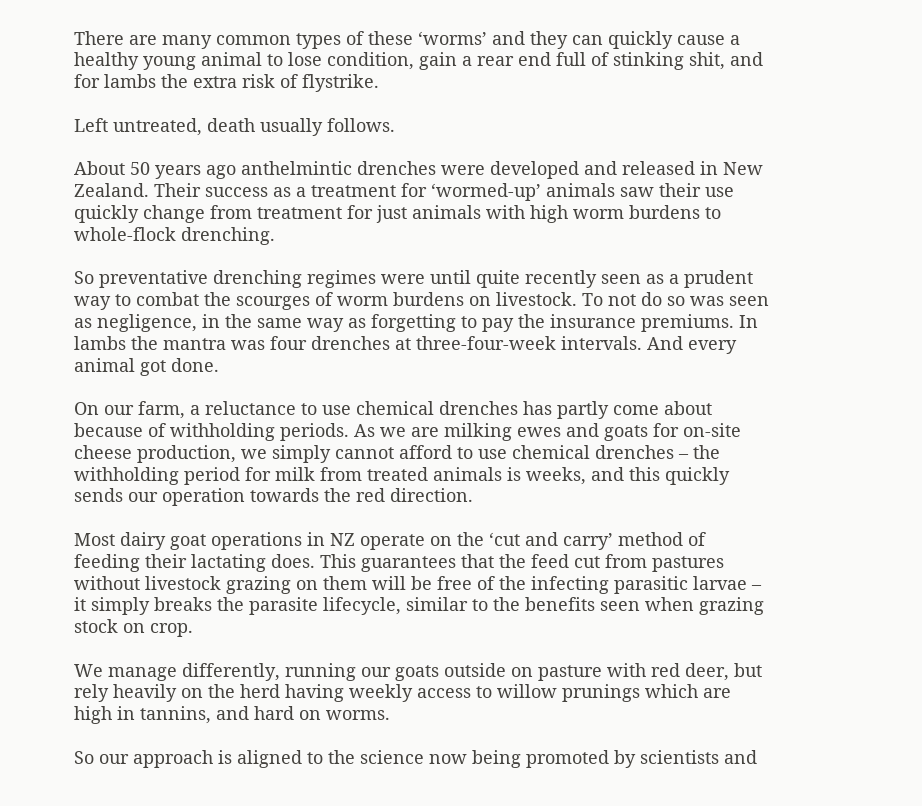There are many common types of these ‘worms’ and they can quickly cause a healthy young animal to lose condition, gain a rear end full of stinking shit, and for lambs the extra risk of flystrike.

Left untreated, death usually follows.

About 50 years ago anthelmintic drenches were developed and released in New Zealand. Their success as a treatment for ‘wormed-up’ animals saw their use quickly change from treatment for just animals with high worm burdens to whole-flock drenching.

So preventative drenching regimes were until quite recently seen as a prudent way to combat the scourges of worm burdens on livestock. To not do so was seen as negligence, in the same way as forgetting to pay the insurance premiums. In lambs the mantra was four drenches at three-four-week intervals. And every animal got done.

On our farm, a reluctance to use chemical drenches has partly come about because of withholding periods. As we are milking ewes and goats for on-site cheese production, we simply cannot afford to use chemical drenches – the withholding period for milk from treated animals is weeks, and this quickly sends our operation towards the red direction.

Most dairy goat operations in NZ operate on the ‘cut and carry’ method of feeding their lactating does. This guarantees that the feed cut from pastures without livestock grazing on them will be free of the infecting parasitic larvae – it simply breaks the parasite lifecycle, similar to the benefits seen when grazing stock on crop.

We manage differently, running our goats outside on pasture with red deer, but rely heavily on the herd having weekly access to willow prunings which are high in tannins, and hard on worms.

So our approach is aligned to the science now being promoted by scientists and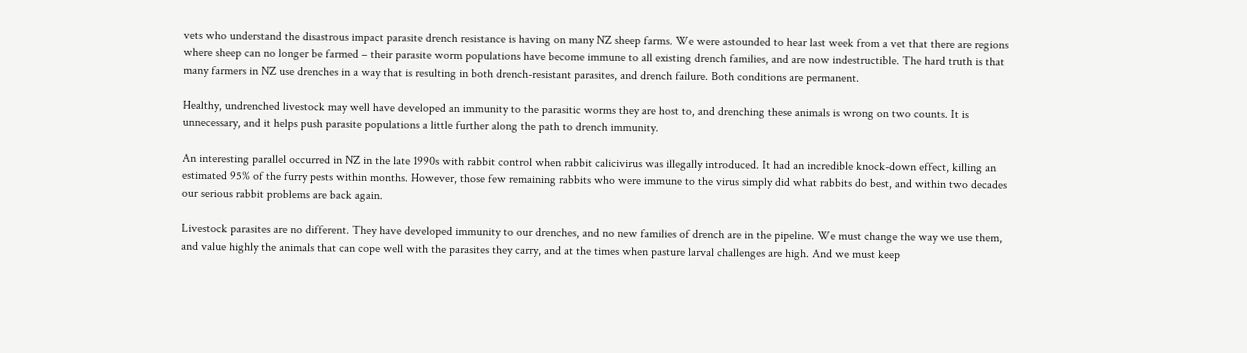vets who understand the disastrous impact parasite drench resistance is having on many NZ sheep farms. We were astounded to hear last week from a vet that there are regions where sheep can no longer be farmed – their parasite worm populations have become immune to all existing drench families, and are now indestructible. The hard truth is that many farmers in NZ use drenches in a way that is resulting in both drench-resistant parasites, and drench failure. Both conditions are permanent.

Healthy, undrenched livestock may well have developed an immunity to the parasitic worms they are host to, and drenching these animals is wrong on two counts. It is unnecessary, and it helps push parasite populations a little further along the path to drench immunity.

An interesting parallel occurred in NZ in the late 1990s with rabbit control when rabbit calicivirus was illegally introduced. It had an incredible knock-down effect, killing an estimated 95% of the furry pests within months. However, those few remaining rabbits who were immune to the virus simply did what rabbits do best, and within two decades our serious rabbit problems are back again.

Livestock parasites are no different. They have developed immunity to our drenches, and no new families of drench are in the pipeline. We must change the way we use them, and value highly the animals that can cope well with the parasites they carry, and at the times when pasture larval challenges are high. And we must keep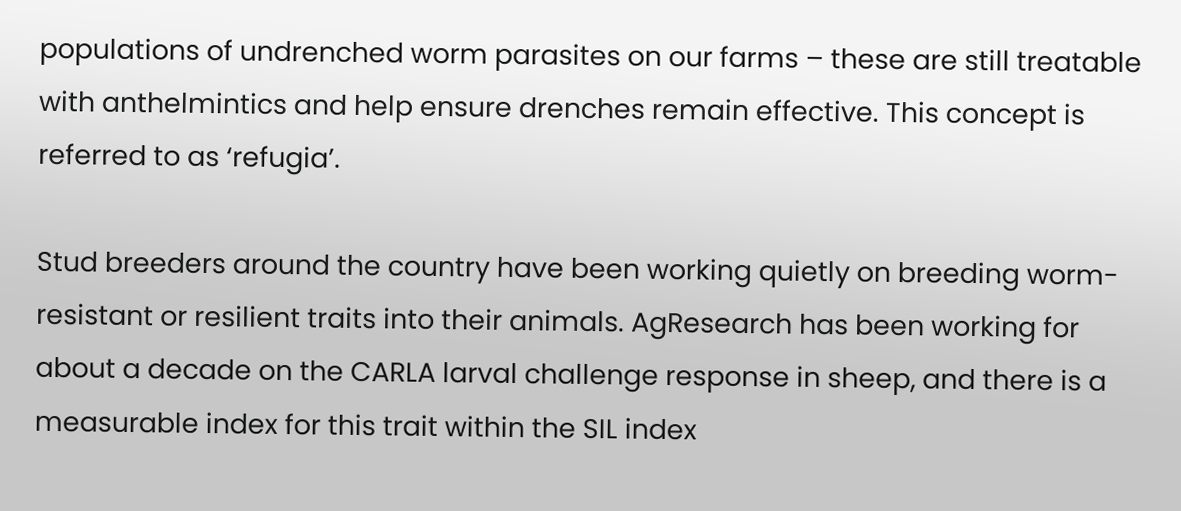populations of undrenched worm parasites on our farms – these are still treatable with anthelmintics and help ensure drenches remain effective. This concept is referred to as ‘refugia’.

Stud breeders around the country have been working quietly on breeding worm-resistant or resilient traits into their animals. AgResearch has been working for about a decade on the CARLA larval challenge response in sheep, and there is a measurable index for this trait within the SIL index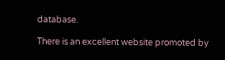database.

There is an excellent website promoted by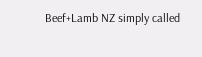Beef+Lamb NZ simply called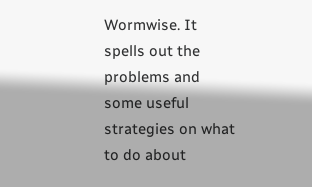Wormwise. It spells out the problems and some useful strategies on what to do about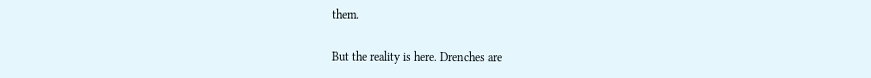them.

But the reality is here. Drenches are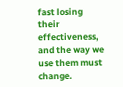fast losing their effectiveness, and the way we use them must change.